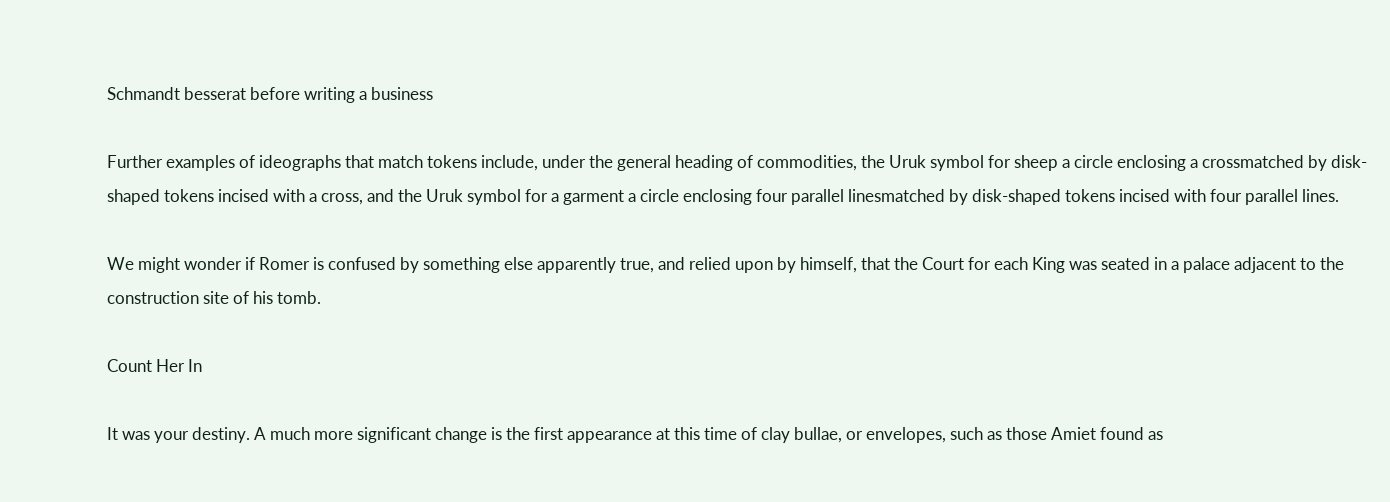Schmandt besserat before writing a business

Further examples of ideographs that match tokens include, under the general heading of commodities, the Uruk symbol for sheep a circle enclosing a crossmatched by disk-shaped tokens incised with a cross, and the Uruk symbol for a garment a circle enclosing four parallel linesmatched by disk-shaped tokens incised with four parallel lines.

We might wonder if Romer is confused by something else apparently true, and relied upon by himself, that the Court for each King was seated in a palace adjacent to the construction site of his tomb.

Count Her In

It was your destiny. A much more significant change is the first appearance at this time of clay bullae, or envelopes, such as those Amiet found as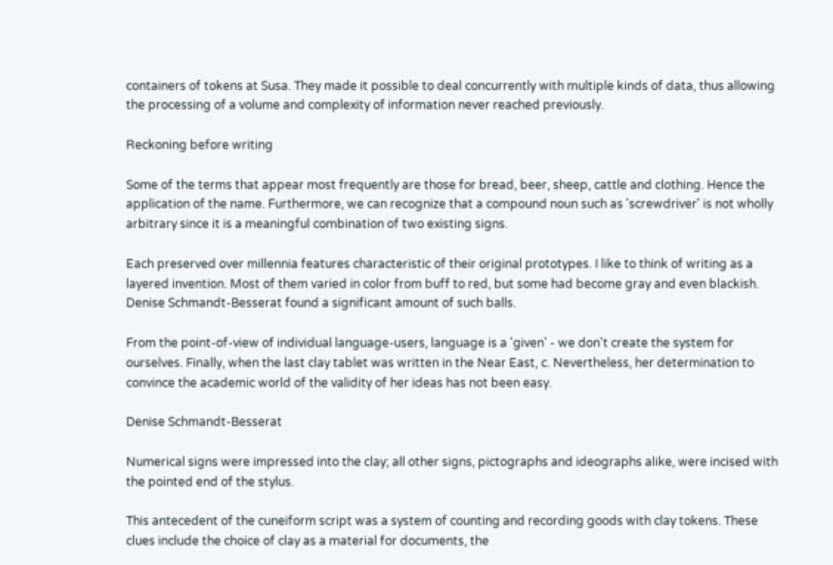containers of tokens at Susa. They made it possible to deal concurrently with multiple kinds of data, thus allowing the processing of a volume and complexity of information never reached previously.

Reckoning before writing

Some of the terms that appear most frequently are those for bread, beer, sheep, cattle and clothing. Hence the application of the name. Furthermore, we can recognize that a compound noun such as 'screwdriver' is not wholly arbitrary since it is a meaningful combination of two existing signs.

Each preserved over millennia features characteristic of their original prototypes. I like to think of writing as a layered invention. Most of them varied in color from buff to red, but some had become gray and even blackish. Denise Schmandt-Besserat found a significant amount of such balls.

From the point-of-view of individual language-users, language is a 'given' - we don't create the system for ourselves. Finally, when the last clay tablet was written in the Near East, c. Nevertheless, her determination to convince the academic world of the validity of her ideas has not been easy.

Denise Schmandt-Besserat

Numerical signs were impressed into the clay; all other signs, pictographs and ideographs alike, were incised with the pointed end of the stylus.

This antecedent of the cuneiform script was a system of counting and recording goods with clay tokens. These clues include the choice of clay as a material for documents, the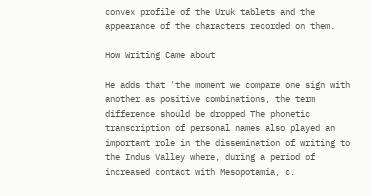convex profile of the Uruk tablets and the appearance of the characters recorded on them.

How Writing Came about

He adds that 'the moment we compare one sign with another as positive combinations, the term difference should be dropped The phonetic transcription of personal names also played an important role in the dissemination of writing to the Indus Valley where, during a period of increased contact with Mesopotamia, c.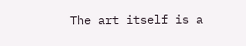The art itself is a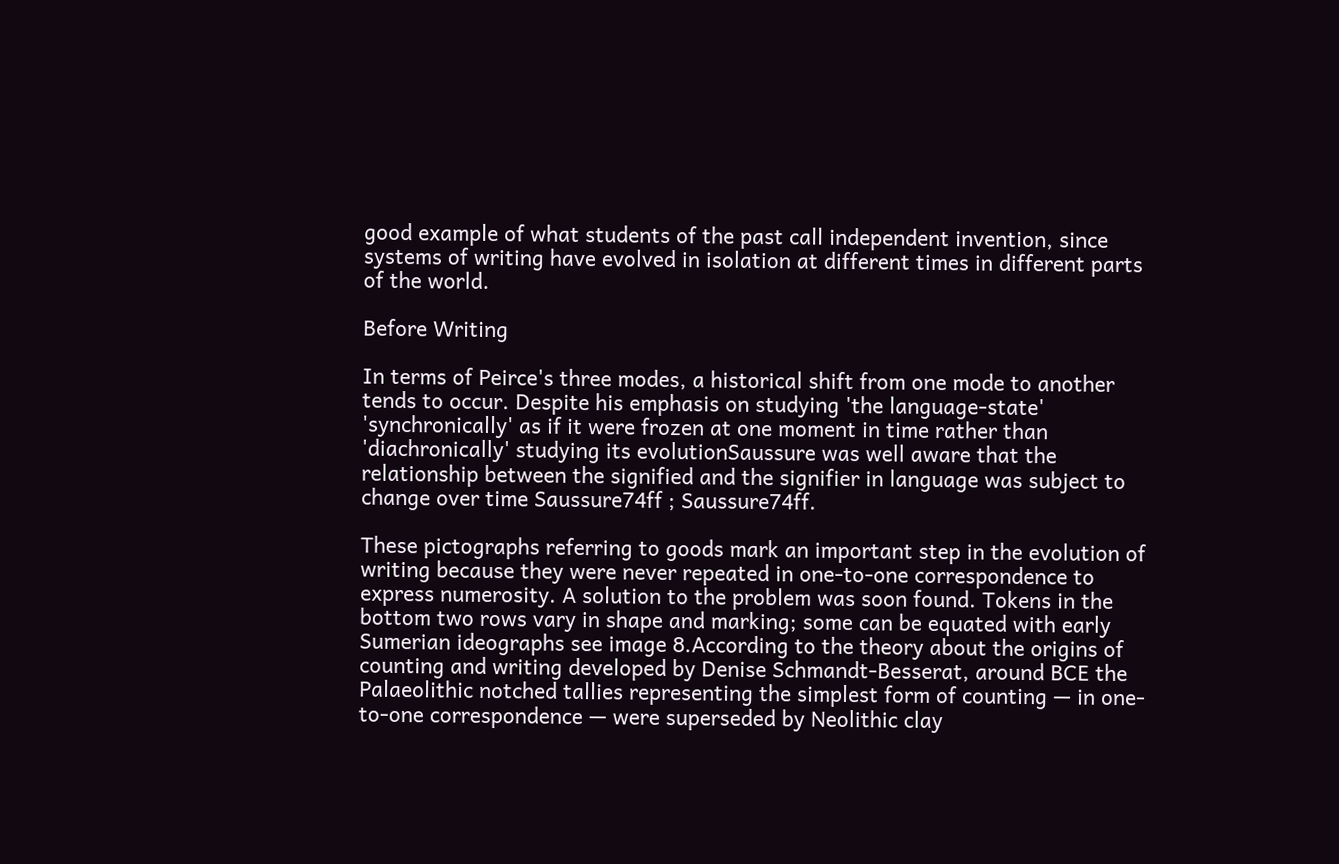good example of what students of the past call independent invention, since systems of writing have evolved in isolation at different times in different parts of the world.

Before Writing

In terms of Peirce's three modes, a historical shift from one mode to another tends to occur. Despite his emphasis on studying 'the language-state' 'synchronically' as if it were frozen at one moment in time rather than 'diachronically' studying its evolutionSaussure was well aware that the relationship between the signified and the signifier in language was subject to change over time Saussure74ff ; Saussure74ff.

These pictographs referring to goods mark an important step in the evolution of writing because they were never repeated in one-to-one correspondence to express numerosity. A solution to the problem was soon found. Tokens in the bottom two rows vary in shape and marking; some can be equated with early Sumerian ideographs see image 8.According to the theory about the origins of counting and writing developed by Denise Schmandt-Besserat, around BCE the Palaeolithic notched tallies representing the simplest form of counting — in one-to-one correspondence — were superseded by Neolithic clay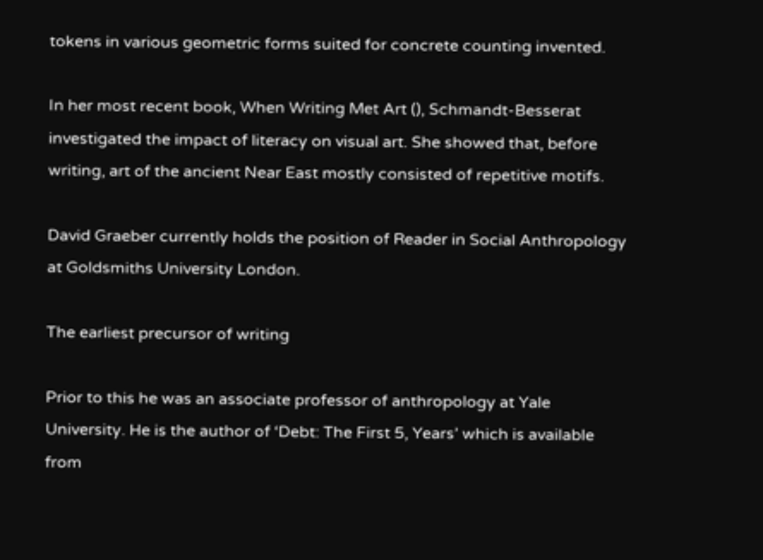tokens in various geometric forms suited for concrete counting invented.

In her most recent book, When Writing Met Art (), Schmandt-Besserat investigated the impact of literacy on visual art. She showed that, before writing, art of the ancient Near East mostly consisted of repetitive motifs.

David Graeber currently holds the position of Reader in Social Anthropology at Goldsmiths University London.

The earliest precursor of writing

Prior to this he was an associate professor of anthropology at Yale University. He is the author of ‘Debt: The First 5, Years’ which is available from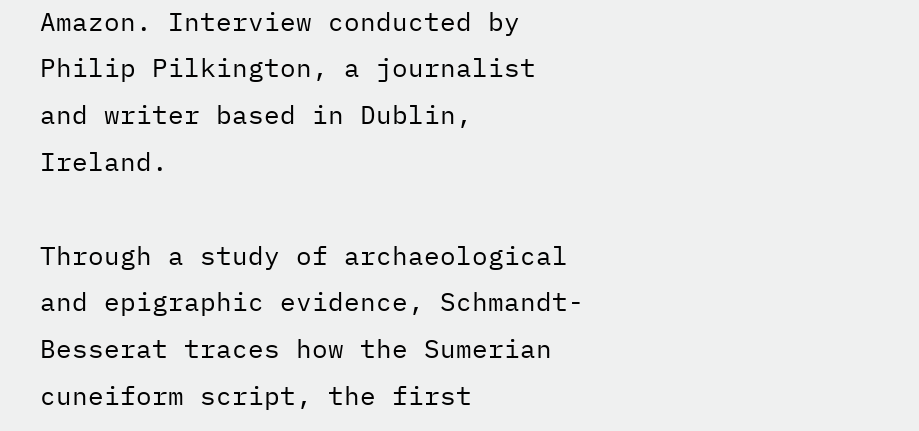Amazon. Interview conducted by Philip Pilkington, a journalist and writer based in Dublin, Ireland.

Through a study of archaeological and epigraphic evidence, Schmandt-Besserat traces how the Sumerian cuneiform script, the first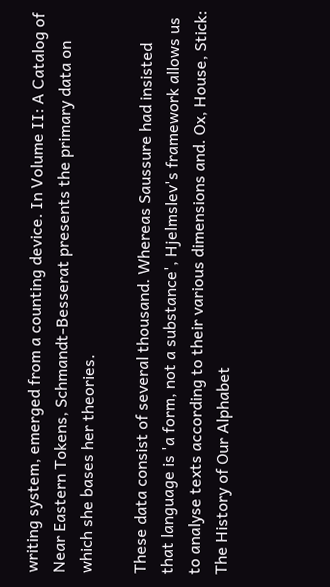writing system, emerged from a counting device. In Volume II: A Catalog of Near Eastern Tokens, Schmandt-Besserat presents the primary data on which she bases her theories.

These data consist of several thousand. Whereas Saussure had insisted that language is 'a form, not a substance', Hjelmslev's framework allows us to analyse texts according to their various dimensions and. Ox, House, Stick: The History of Our Alphabet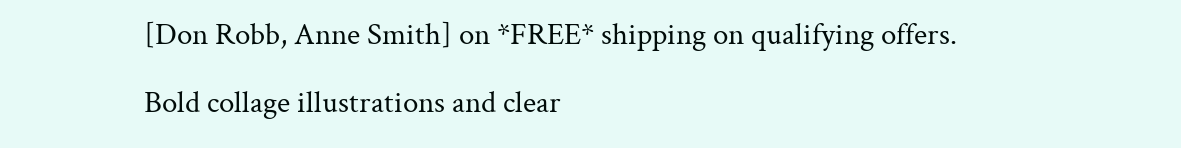[Don Robb, Anne Smith] on *FREE* shipping on qualifying offers.

Bold collage illustrations and clear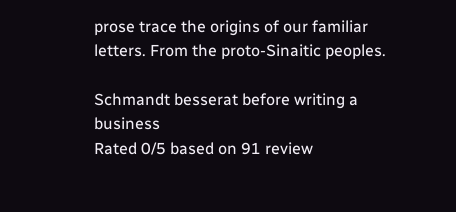prose trace the origins of our familiar letters. From the proto-Sinaitic peoples.

Schmandt besserat before writing a business
Rated 0/5 based on 91 review